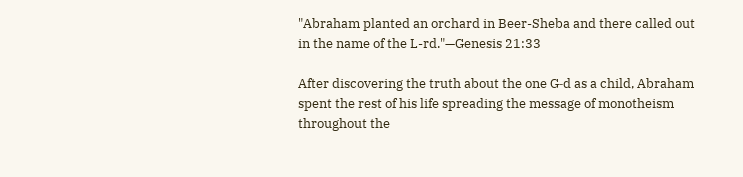"Abraham planted an orchard in Beer-Sheba and there called out in the name of the L-rd."—Genesis 21:33

After discovering the truth about the one G‑d as a child, Abraham spent the rest of his life spreading the message of monotheism throughout the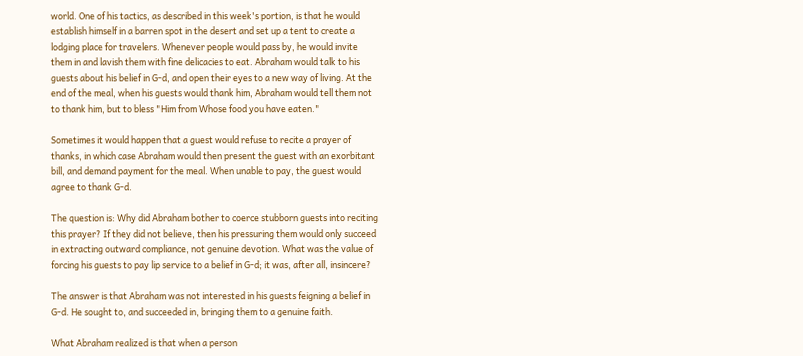world. One of his tactics, as described in this week's portion, is that he would establish himself in a barren spot in the desert and set up a tent to create a lodging place for travelers. Whenever people would pass by, he would invite them in and lavish them with fine delicacies to eat. Abraham would talk to his guests about his belief in G‑d, and open their eyes to a new way of living. At the end of the meal, when his guests would thank him, Abraham would tell them not to thank him, but to bless "Him from Whose food you have eaten."

Sometimes it would happen that a guest would refuse to recite a prayer of thanks, in which case Abraham would then present the guest with an exorbitant bill, and demand payment for the meal. When unable to pay, the guest would agree to thank G‑d.

The question is: Why did Abraham bother to coerce stubborn guests into reciting this prayer? If they did not believe, then his pressuring them would only succeed in extracting outward compliance, not genuine devotion. What was the value of forcing his guests to pay lip service to a belief in G‑d; it was, after all, insincere?

The answer is that Abraham was not interested in his guests feigning a belief in G‑d. He sought to, and succeeded in, bringing them to a genuine faith.

What Abraham realized is that when a person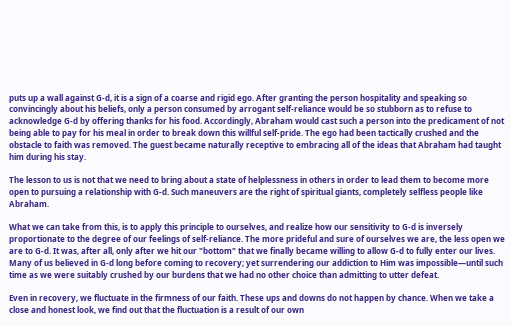puts up a wall against G‑d, it is a sign of a coarse and rigid ego. After granting the person hospitality and speaking so convincingly about his beliefs, only a person consumed by arrogant self-reliance would be so stubborn as to refuse to acknowledge G‑d by offering thanks for his food. Accordingly, Abraham would cast such a person into the predicament of not being able to pay for his meal in order to break down this willful self-pride. The ego had been tactically crushed and the obstacle to faith was removed. The guest became naturally receptive to embracing all of the ideas that Abraham had taught him during his stay.

The lesson to us is not that we need to bring about a state of helplessness in others in order to lead them to become more open to pursuing a relationship with G‑d. Such maneuvers are the right of spiritual giants, completely selfless people like Abraham.

What we can take from this, is to apply this principle to ourselves, and realize how our sensitivity to G‑d is inversely proportionate to the degree of our feelings of self-reliance. The more prideful and sure of ourselves we are, the less open we are to G‑d. It was, after all, only after we hit our "bottom" that we finally became willing to allow G‑d to fully enter our lives. Many of us believed in G‑d long before coming to recovery; yet surrendering our addiction to Him was impossible—until such time as we were suitably crushed by our burdens that we had no other choice than admitting to utter defeat.

Even in recovery, we fluctuate in the firmness of our faith. These ups and downs do not happen by chance. When we take a close and honest look, we find out that the fluctuation is a result of our own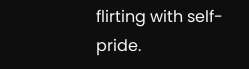flirting with self-pride.